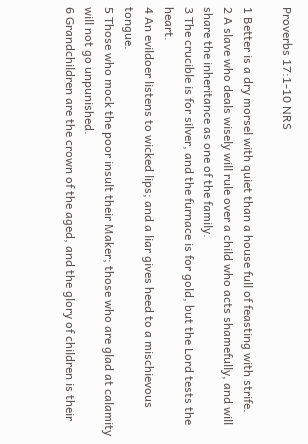Proverbs 17:1-10 NRS

1 Better is a dry morsel with quiet than a house full of feasting with strife.
2 A slave who deals wisely will rule over a child who acts shamefully, and will share the inheritance as one of the family.
3 The crucible is for silver, and the furnace is for gold, but the Lord tests the heart.
4 An evildoer listens to wicked lips; and a liar gives heed to a mischievous tongue.
5 Those who mock the poor insult their Maker; those who are glad at calamity will not go unpunished.
6 Grandchildren are the crown of the aged, and the glory of children is their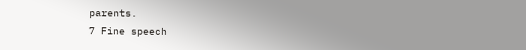parents.
7 Fine speech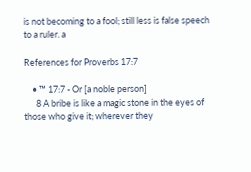is not becoming to a fool; still less is false speech to a ruler. a

References for Proverbs 17:7

    • ™ 17:7 - Or [a noble person]
      8 A bribe is like a magic stone in the eyes of those who give it; wherever they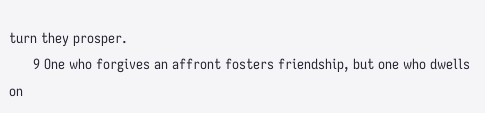turn they prosper.
      9 One who forgives an affront fosters friendship, but one who dwells on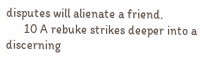disputes will alienate a friend.
      10 A rebuke strikes deeper into a discerning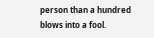person than a hundred blows into a fool.